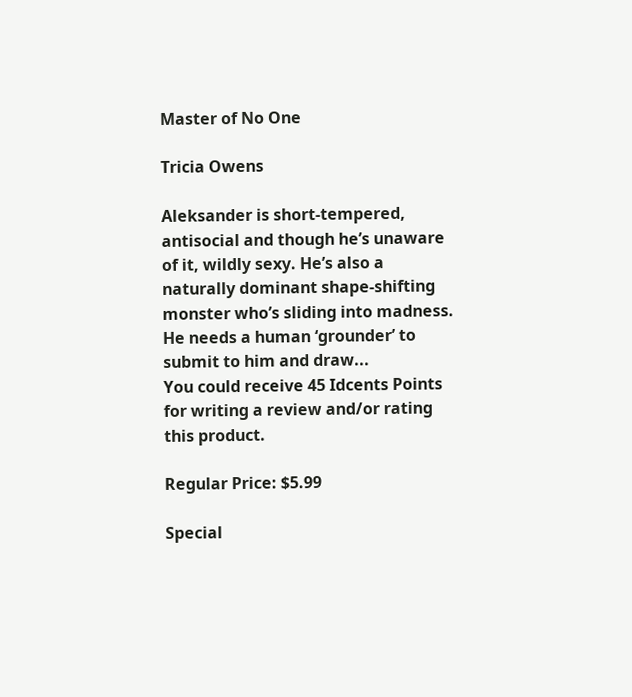Master of No One

Tricia Owens

Aleksander is short-tempered, antisocial and though he’s unaware of it, wildly sexy. He’s also a naturally dominant shape-shifting monster who’s sliding into madness. He needs a human ‘grounder’ to submit to him and draw...
You could receive 45 Idcents Points for writing a review and/or rating this product.

Regular Price: $5.99

Special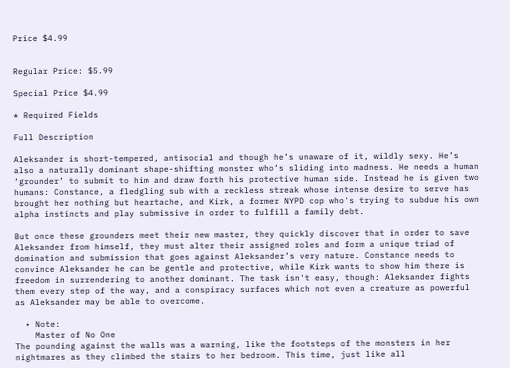Price $4.99


Regular Price: $5.99

Special Price $4.99

* Required Fields

Full Description

Aleksander is short-tempered, antisocial and though he’s unaware of it, wildly sexy. He’s also a naturally dominant shape-shifting monster who’s sliding into madness. He needs a human ‘grounder’ to submit to him and draw forth his protective human side. Instead he is given two humans: Constance, a fledgling sub with a reckless streak whose intense desire to serve has brought her nothing but heartache, and Kirk, a former NYPD cop who's trying to subdue his own alpha instincts and play submissive in order to fulfill a family debt.

But once these grounders meet their new master, they quickly discover that in order to save Aleksander from himself, they must alter their assigned roles and form a unique triad of domination and submission that goes against Aleksander’s very nature. Constance needs to convince Aleksander he can be gentle and protective, while Kirk wants to show him there is freedom in surrendering to another dominant. The task isn't easy, though: Aleksander fights them every step of the way, and a conspiracy surfaces which not even a creature as powerful as Aleksander may be able to overcome.

  • Note:
    Master of No One
The pounding against the walls was a warning, like the footsteps of the monsters in her nightmares as they climbed the stairs to her bedroom. This time, just like all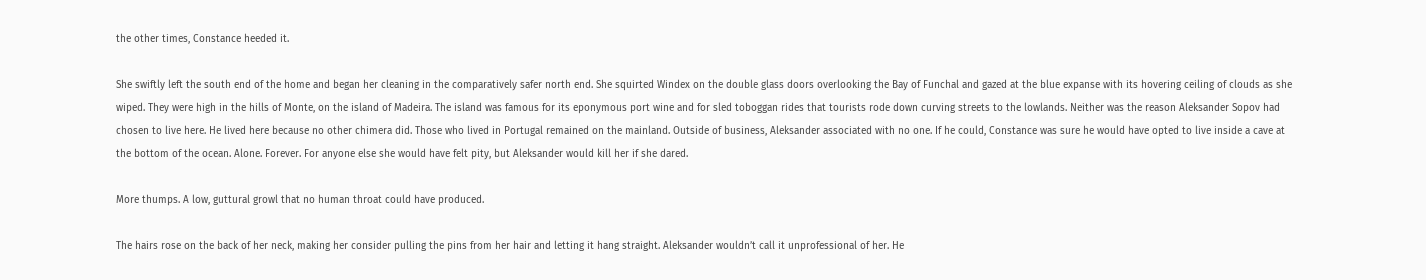the other times, Constance heeded it.

She swiftly left the south end of the home and began her cleaning in the comparatively safer north end. She squirted Windex on the double glass doors overlooking the Bay of Funchal and gazed at the blue expanse with its hovering ceiling of clouds as she wiped. They were high in the hills of Monte, on the island of Madeira. The island was famous for its eponymous port wine and for sled toboggan rides that tourists rode down curving streets to the lowlands. Neither was the reason Aleksander Sopov had chosen to live here. He lived here because no other chimera did. Those who lived in Portugal remained on the mainland. Outside of business, Aleksander associated with no one. If he could, Constance was sure he would have opted to live inside a cave at the bottom of the ocean. Alone. Forever. For anyone else she would have felt pity, but Aleksander would kill her if she dared.

More thumps. A low, guttural growl that no human throat could have produced.

The hairs rose on the back of her neck, making her consider pulling the pins from her hair and letting it hang straight. Aleksander wouldn’t call it unprofessional of her. He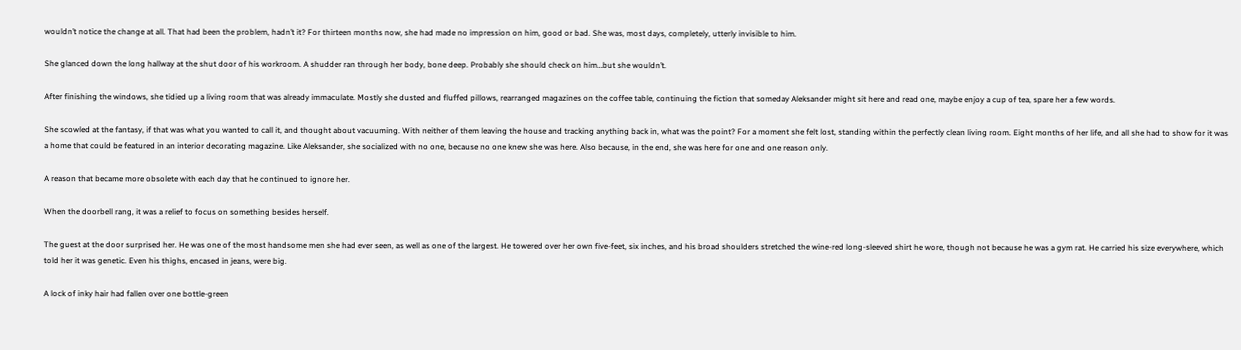wouldn’t notice the change at all. That had been the problem, hadn’t it? For thirteen months now, she had made no impression on him, good or bad. She was, most days, completely, utterly invisible to him.

She glanced down the long hallway at the shut door of his workroom. A shudder ran through her body, bone deep. Probably she should check on him…but she wouldn’t.

After finishing the windows, she tidied up a living room that was already immaculate. Mostly she dusted and fluffed pillows, rearranged magazines on the coffee table, continuing the fiction that someday Aleksander might sit here and read one, maybe enjoy a cup of tea, spare her a few words.

She scowled at the fantasy, if that was what you wanted to call it, and thought about vacuuming. With neither of them leaving the house and tracking anything back in, what was the point? For a moment she felt lost, standing within the perfectly clean living room. Eight months of her life, and all she had to show for it was a home that could be featured in an interior decorating magazine. Like Aleksander, she socialized with no one, because no one knew she was here. Also because, in the end, she was here for one and one reason only.

A reason that became more obsolete with each day that he continued to ignore her.

When the doorbell rang, it was a relief to focus on something besides herself.

The guest at the door surprised her. He was one of the most handsome men she had ever seen, as well as one of the largest. He towered over her own five-feet, six inches, and his broad shoulders stretched the wine-red long-sleeved shirt he wore, though not because he was a gym rat. He carried his size everywhere, which told her it was genetic. Even his thighs, encased in jeans, were big.

A lock of inky hair had fallen over one bottle-green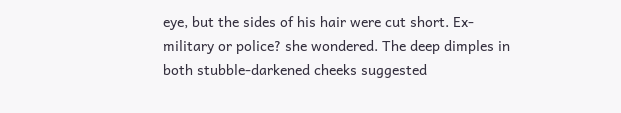eye, but the sides of his hair were cut short. Ex-military or police? she wondered. The deep dimples in both stubble-darkened cheeks suggested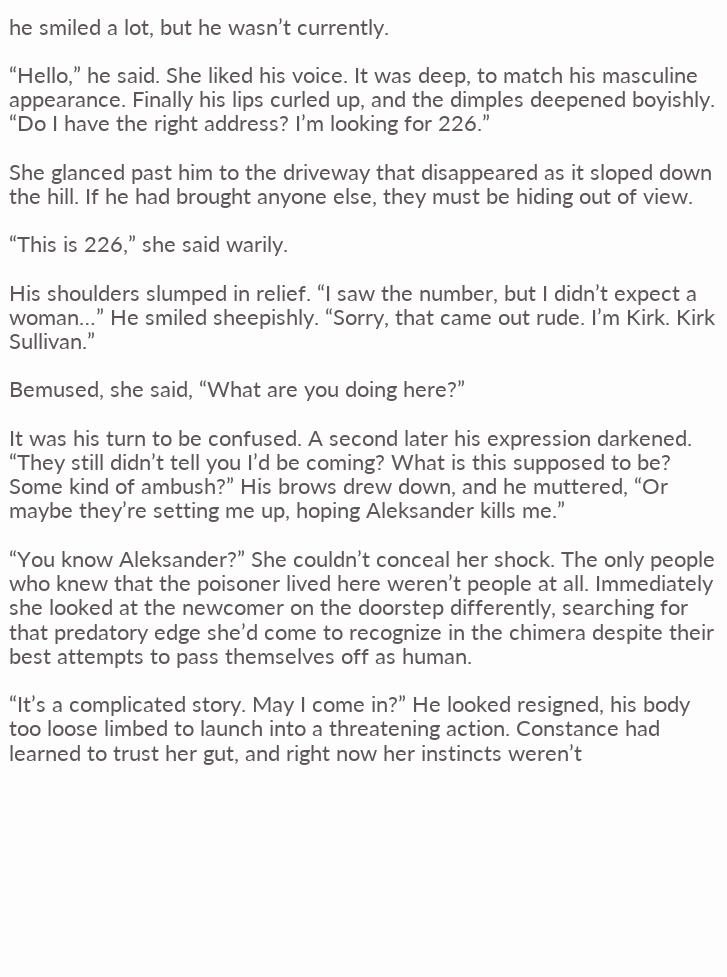he smiled a lot, but he wasn’t currently.

“Hello,” he said. She liked his voice. It was deep, to match his masculine appearance. Finally his lips curled up, and the dimples deepened boyishly. “Do I have the right address? I’m looking for 226.”

She glanced past him to the driveway that disappeared as it sloped down the hill. If he had brought anyone else, they must be hiding out of view.

“This is 226,” she said warily.

His shoulders slumped in relief. “I saw the number, but I didn’t expect a woman…” He smiled sheepishly. “Sorry, that came out rude. I’m Kirk. Kirk Sullivan.”

Bemused, she said, “What are you doing here?”

It was his turn to be confused. A second later his expression darkened. “They still didn’t tell you I’d be coming? What is this supposed to be? Some kind of ambush?” His brows drew down, and he muttered, “Or maybe they’re setting me up, hoping Aleksander kills me.”

“You know Aleksander?” She couldn’t conceal her shock. The only people who knew that the poisoner lived here weren’t people at all. Immediately she looked at the newcomer on the doorstep differently, searching for that predatory edge she’d come to recognize in the chimera despite their best attempts to pass themselves off as human.

“It’s a complicated story. May I come in?” He looked resigned, his body too loose limbed to launch into a threatening action. Constance had learned to trust her gut, and right now her instincts weren’t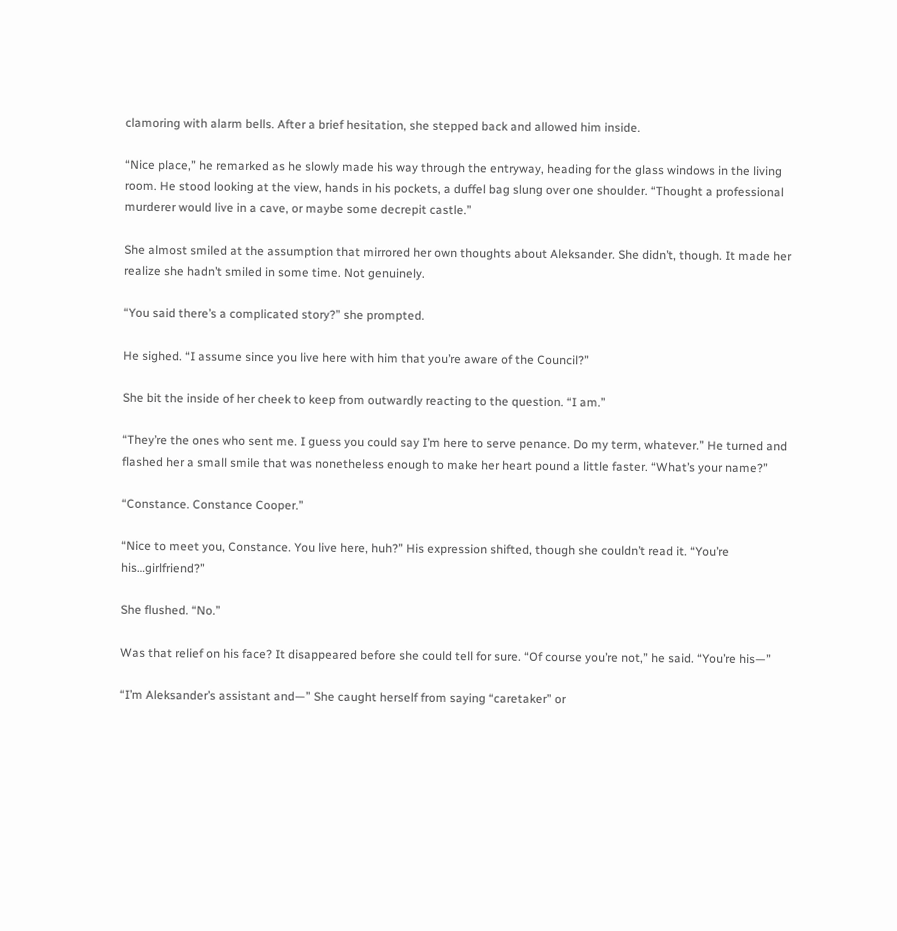clamoring with alarm bells. After a brief hesitation, she stepped back and allowed him inside.

“Nice place,” he remarked as he slowly made his way through the entryway, heading for the glass windows in the living room. He stood looking at the view, hands in his pockets, a duffel bag slung over one shoulder. “Thought a professional murderer would live in a cave, or maybe some decrepit castle.”

She almost smiled at the assumption that mirrored her own thoughts about Aleksander. She didn’t, though. It made her realize she hadn’t smiled in some time. Not genuinely.

“You said there’s a complicated story?” she prompted.

He sighed. “I assume since you live here with him that you’re aware of the Council?”

She bit the inside of her cheek to keep from outwardly reacting to the question. “I am.”

“They’re the ones who sent me. I guess you could say I’m here to serve penance. Do my term, whatever.” He turned and flashed her a small smile that was nonetheless enough to make her heart pound a little faster. “What’s your name?”

“Constance. Constance Cooper.”

“Nice to meet you, Constance. You live here, huh?” His expression shifted, though she couldn’t read it. “You’re his…girlfriend?”

She flushed. “No.”

Was that relief on his face? It disappeared before she could tell for sure. “Of course you’re not,” he said. “You’re his—”

“I’m Aleksander’s assistant and—” She caught herself from saying “caretaker” or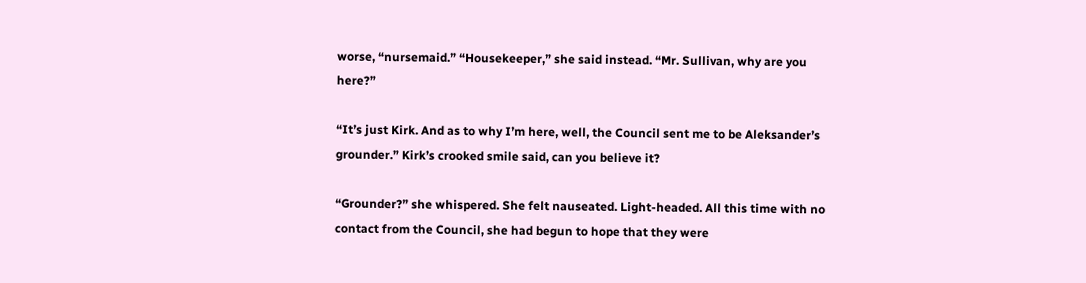worse, “nursemaid.” “Housekeeper,” she said instead. “Mr. Sullivan, why are you here?”

“It’s just Kirk. And as to why I’m here, well, the Council sent me to be Aleksander’s grounder.” Kirk’s crooked smile said, can you believe it?

“Grounder?” she whispered. She felt nauseated. Light-headed. All this time with no contact from the Council, she had begun to hope that they were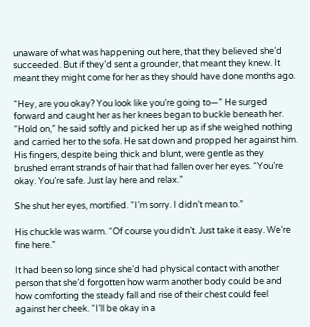unaware of what was happening out here, that they believed she’d succeeded. But if they’d sent a grounder, that meant they knew. It meant they might come for her as they should have done months ago.

“Hey, are you okay? You look like you’re going to—” He surged forward and caught her as her knees began to buckle beneath her. “Hold on,” he said softly and picked her up as if she weighed nothing and carried her to the sofa. He sat down and propped her against him. His fingers, despite being thick and blunt, were gentle as they brushed errant strands of hair that had fallen over her eyes. “You’re okay. You’re safe. Just lay here and relax.”

She shut her eyes, mortified. “I’m sorry. I didn’t mean to.”

His chuckle was warm. “Of course you didn’t. Just take it easy. We’re fine here.”

It had been so long since she’d had physical contact with another person that she’d forgotten how warm another body could be and how comforting the steady fall and rise of their chest could feel against her cheek. “I’ll be okay in a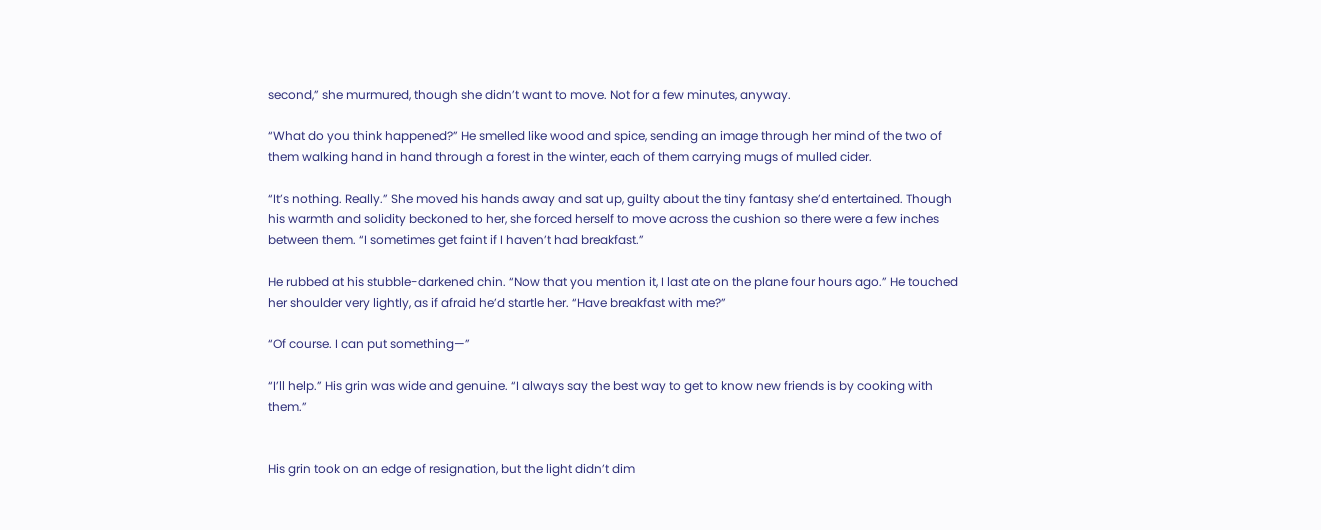second,” she murmured, though she didn’t want to move. Not for a few minutes, anyway.

“What do you think happened?” He smelled like wood and spice, sending an image through her mind of the two of them walking hand in hand through a forest in the winter, each of them carrying mugs of mulled cider.

“It’s nothing. Really.” She moved his hands away and sat up, guilty about the tiny fantasy she’d entertained. Though his warmth and solidity beckoned to her, she forced herself to move across the cushion so there were a few inches between them. “I sometimes get faint if I haven’t had breakfast.”

He rubbed at his stubble-darkened chin. “Now that you mention it, I last ate on the plane four hours ago.” He touched her shoulder very lightly, as if afraid he’d startle her. “Have breakfast with me?”

“Of course. I can put something—”

“I’ll help.” His grin was wide and genuine. “I always say the best way to get to know new friends is by cooking with them.”


His grin took on an edge of resignation, but the light didn’t dim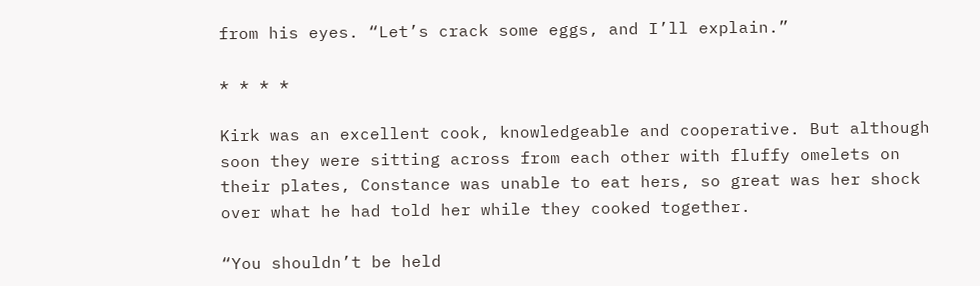from his eyes. “Let’s crack some eggs, and I’ll explain.”

* * * *

Kirk was an excellent cook, knowledgeable and cooperative. But although soon they were sitting across from each other with fluffy omelets on their plates, Constance was unable to eat hers, so great was her shock over what he had told her while they cooked together.

“You shouldn’t be held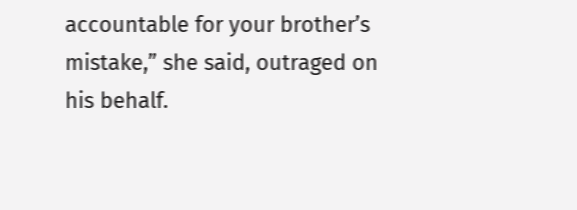accountable for your brother’s mistake,” she said, outraged on his behalf.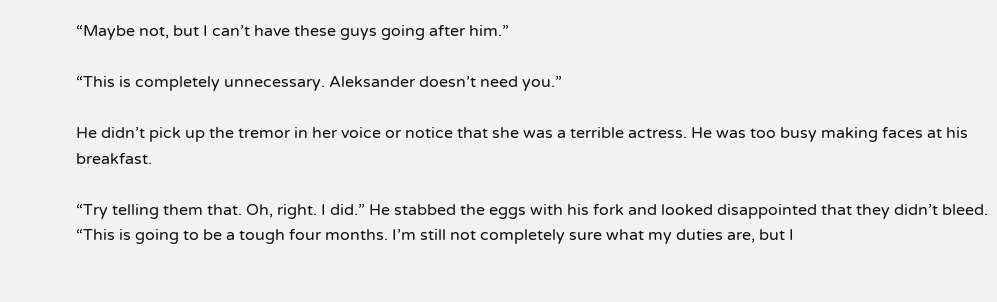“Maybe not, but I can’t have these guys going after him.”

“This is completely unnecessary. Aleksander doesn’t need you.”

He didn’t pick up the tremor in her voice or notice that she was a terrible actress. He was too busy making faces at his breakfast.

“Try telling them that. Oh, right. I did.” He stabbed the eggs with his fork and looked disappointed that they didn’t bleed. “This is going to be a tough four months. I’m still not completely sure what my duties are, but I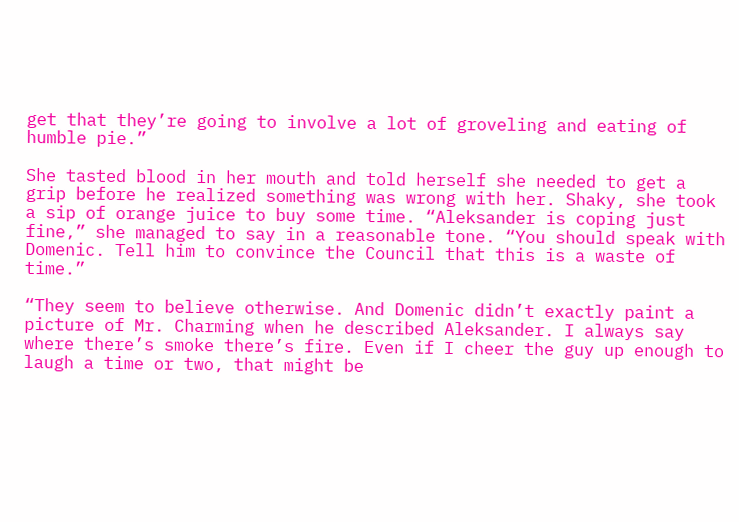get that they’re going to involve a lot of groveling and eating of humble pie.”

She tasted blood in her mouth and told herself she needed to get a grip before he realized something was wrong with her. Shaky, she took a sip of orange juice to buy some time. “Aleksander is coping just fine,” she managed to say in a reasonable tone. “You should speak with Domenic. Tell him to convince the Council that this is a waste of time.”

“They seem to believe otherwise. And Domenic didn’t exactly paint a picture of Mr. Charming when he described Aleksander. I always say where there’s smoke there’s fire. Even if I cheer the guy up enough to laugh a time or two, that might be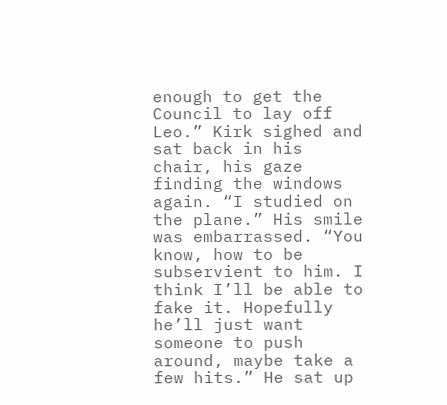enough to get the Council to lay off Leo.” Kirk sighed and sat back in his chair, his gaze finding the windows again. “I studied on the plane.” His smile was embarrassed. “You know, how to be subservient to him. I think I’ll be able to fake it. Hopefully he’ll just want someone to push around, maybe take a few hits.” He sat up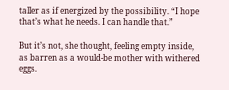taller as if energized by the possibility. “I hope that’s what he needs. I can handle that.”

But it’s not, she thought, feeling empty inside, as barren as a would-be mother with withered eggs.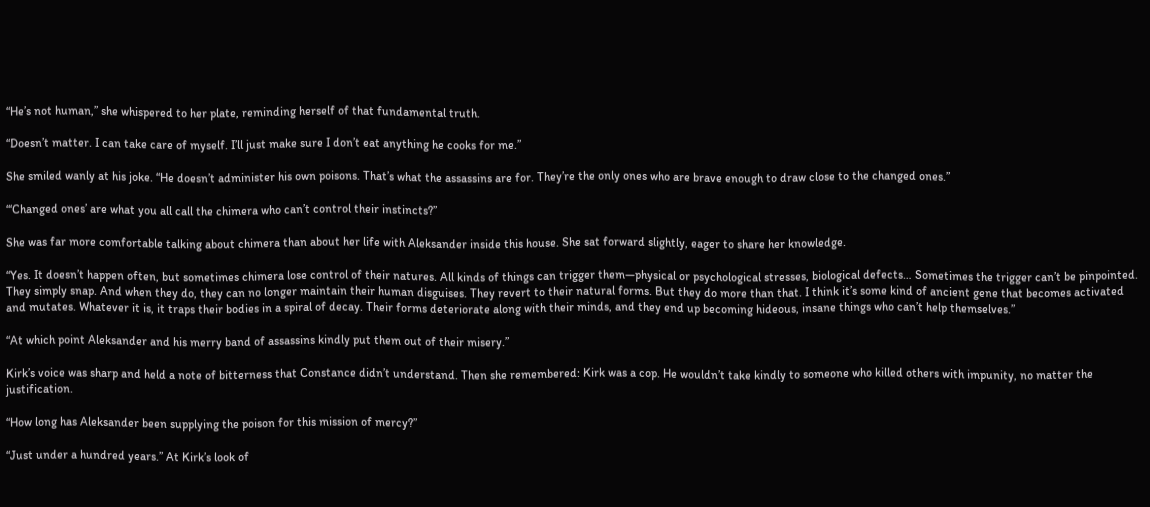“He’s not human,” she whispered to her plate, reminding herself of that fundamental truth.

“Doesn’t matter. I can take care of myself. I’ll just make sure I don’t eat anything he cooks for me.”

She smiled wanly at his joke. “He doesn’t administer his own poisons. That’s what the assassins are for. They’re the only ones who are brave enough to draw close to the changed ones.”

“‘Changed ones’ are what you all call the chimera who can’t control their instincts?”

She was far more comfortable talking about chimera than about her life with Aleksander inside this house. She sat forward slightly, eager to share her knowledge.

“Yes. It doesn’t happen often, but sometimes chimera lose control of their natures. All kinds of things can trigger them—physical or psychological stresses, biological defects… Sometimes the trigger can’t be pinpointed. They simply snap. And when they do, they can no longer maintain their human disguises. They revert to their natural forms. But they do more than that. I think it’s some kind of ancient gene that becomes activated and mutates. Whatever it is, it traps their bodies in a spiral of decay. Their forms deteriorate along with their minds, and they end up becoming hideous, insane things who can’t help themselves.”

“At which point Aleksander and his merry band of assassins kindly put them out of their misery.”

Kirk’s voice was sharp and held a note of bitterness that Constance didn’t understand. Then she remembered: Kirk was a cop. He wouldn’t take kindly to someone who killed others with impunity, no matter the justification.

“How long has Aleksander been supplying the poison for this mission of mercy?”

“Just under a hundred years.” At Kirk’s look of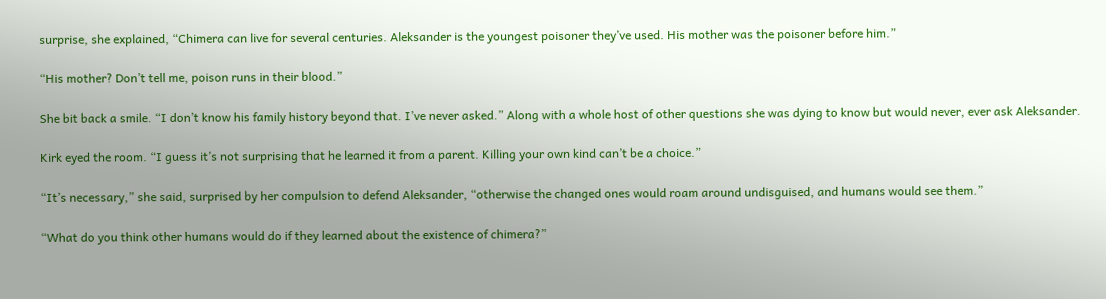surprise, she explained, “Chimera can live for several centuries. Aleksander is the youngest poisoner they’ve used. His mother was the poisoner before him.”

“His mother? Don’t tell me, poison runs in their blood.”

She bit back a smile. “I don’t know his family history beyond that. I’ve never asked.” Along with a whole host of other questions she was dying to know but would never, ever ask Aleksander.

Kirk eyed the room. “I guess it’s not surprising that he learned it from a parent. Killing your own kind can’t be a choice.”

“It’s necessary,” she said, surprised by her compulsion to defend Aleksander, “otherwise the changed ones would roam around undisguised, and humans would see them.”

“What do you think other humans would do if they learned about the existence of chimera?”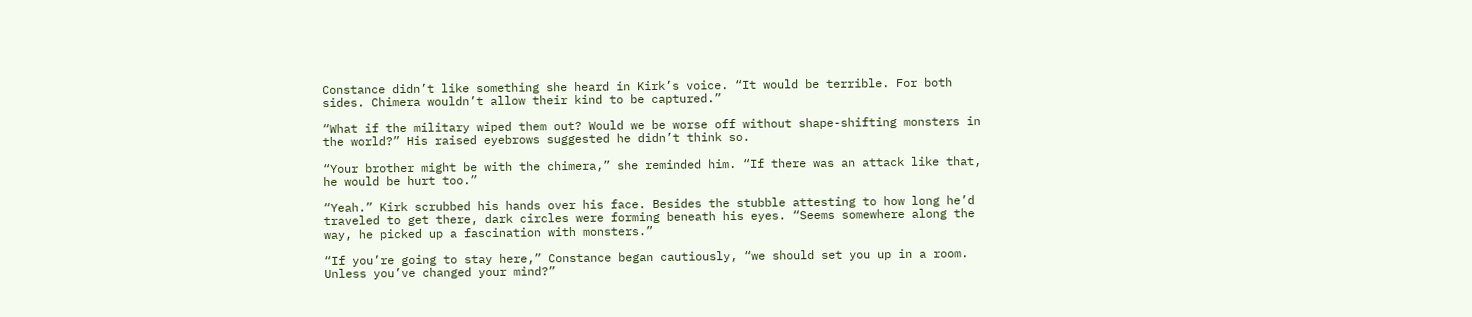Constance didn’t like something she heard in Kirk’s voice. “It would be terrible. For both sides. Chimera wouldn’t allow their kind to be captured.”

“What if the military wiped them out? Would we be worse off without shape-shifting monsters in the world?” His raised eyebrows suggested he didn’t think so.

“Your brother might be with the chimera,” she reminded him. “If there was an attack like that, he would be hurt too.”

“Yeah.” Kirk scrubbed his hands over his face. Besides the stubble attesting to how long he’d traveled to get there, dark circles were forming beneath his eyes. “Seems somewhere along the way, he picked up a fascination with monsters.”

“If you’re going to stay here,” Constance began cautiously, “we should set you up in a room. Unless you’ve changed your mind?”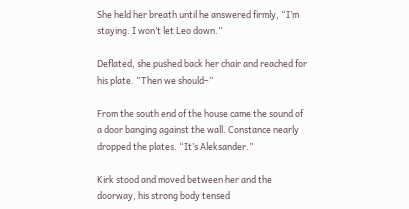She held her breath until he answered firmly, “I’m staying. I won’t let Leo down.”

Deflated, she pushed back her chair and reached for his plate. “Then we should–”

From the south end of the house came the sound of a door banging against the wall. Constance nearly dropped the plates. “It’s Aleksander.”

Kirk stood and moved between her and the doorway, his strong body tensed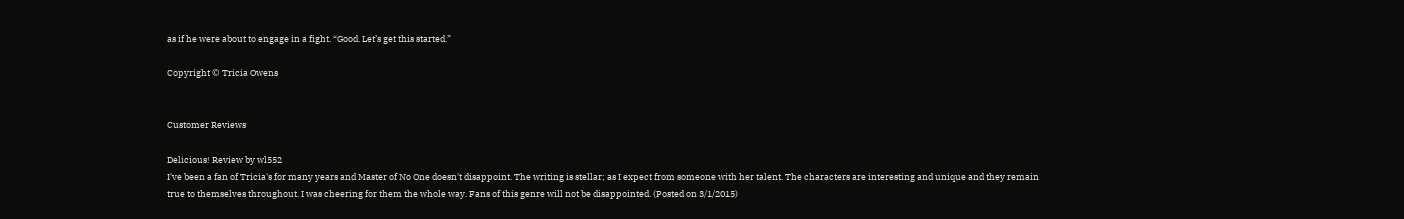as if he were about to engage in a fight. “Good. Let’s get this started.”

Copyright © Tricia Owens


Customer Reviews

Delicious! Review by wl552
I've been a fan of Tricia's for many years and Master of No One doesn't disappoint. The writing is stellar; as I expect from someone with her talent. The characters are interesting and unique and they remain true to themselves throughout. I was cheering for them the whole way. Fans of this genre will not be disappointed. (Posted on 3/1/2015)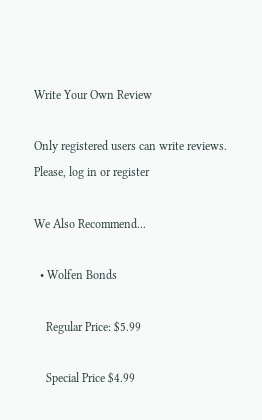Write Your Own Review

Only registered users can write reviews. Please, log in or register

We Also Recommend...

  • Wolfen Bonds

    Regular Price: $5.99

    Special Price $4.99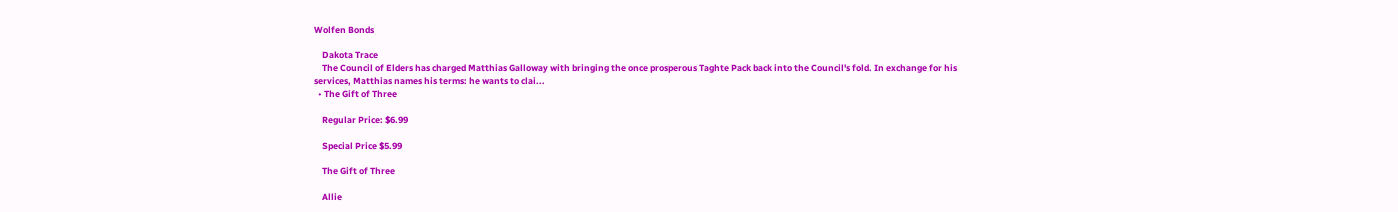Wolfen Bonds

    Dakota Trace
    The Council of Elders has charged Matthias Galloway with bringing the once prosperous Taghte Pack back into the Council's fold. In exchange for his services, Matthias names his terms: he wants to clai...
  • The Gift of Three

    Regular Price: $6.99

    Special Price $5.99

    The Gift of Three

    Allie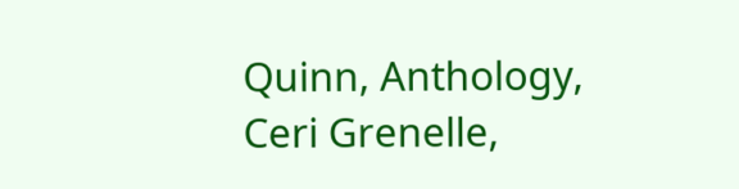Quinn, Anthology, Ceri Grenelle,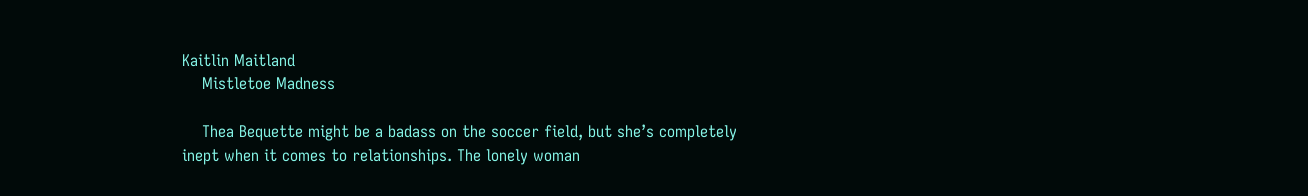Kaitlin Maitland
    Mistletoe Madness

    Thea Bequette might be a badass on the soccer field, but she’s completely inept when it comes to relationships. The lonely woman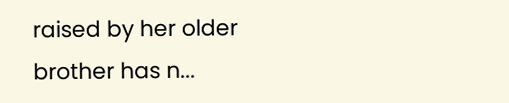raised by her older brother has n...